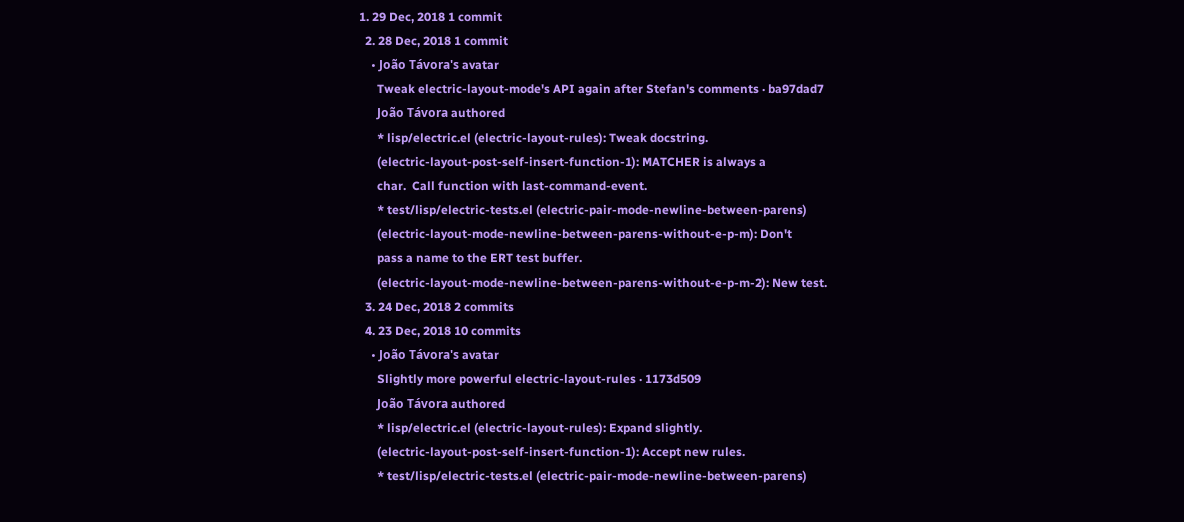1. 29 Dec, 2018 1 commit
  2. 28 Dec, 2018 1 commit
    • João Távora's avatar
      Tweak electric-layout-mode's API again after Stefan's comments · ba97dad7
      João Távora authored
      * lisp/electric.el (electric-layout-rules): Tweak docstring.
      (electric-layout-post-self-insert-function-1): MATCHER is always a
      char.  Call function with last-command-event.
      * test/lisp/electric-tests.el (electric-pair-mode-newline-between-parens)
      (electric-layout-mode-newline-between-parens-without-e-p-m): Don't
      pass a name to the ERT test buffer.
      (electric-layout-mode-newline-between-parens-without-e-p-m-2): New test.
  3. 24 Dec, 2018 2 commits
  4. 23 Dec, 2018 10 commits
    • João Távora's avatar
      Slightly more powerful electric-layout-rules · 1173d509
      João Távora authored
      * lisp/electric.el (electric-layout-rules): Expand slightly.
      (electric-layout-post-self-insert-function-1): Accept new rules.
      * test/lisp/electric-tests.el (electric-pair-mode-newline-between-parens)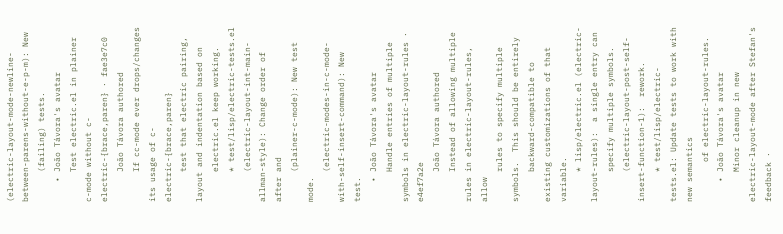(electric-layout-mode-newline-between-parens-without-e-p-m): New
      (failing) tests.
    • João Távora's avatar
      Test electric.el in plainer c-mode without c-electric-{brace,paren} · fae3e7c0
      João Távora authored
      If cc-mode ever drops/changes its usage of c-electric-{brace,paren}
      test that electric pairing, layout and indentation based on
      electric.el keep working.
      * test/lisp/electric-tests.el
      (electric-layout-int-main-allman-style): Change order of after and
      (plainer-c-mode): New test mode.
      (electric-modes-in-c-mode-with-self-insert-command): New test.
    • João Távora's avatar
      Handle entries of multiple symbols in electric-layout-rules · e4ef7a2e
      João Távora authored
      Instead of allowing multiple rules in electric-layout-rules, allow
      rules to specify multiple symbols.  This should be entirely
      backward-compatible to existing customizations of that variable.
      * lisp/electric.el (electric-layout-rules):  a single entry can
      specify multiple symbols.
      (electric-layout-post-self-insert-function-1):  rework.
      * test/lisp/electric-tests.el: Update tests to work with new semantics
        of electric-layout-rules.
    • João Távora's avatar
      Minor cleanup in new electric-layout-mode after Stefan's feedback ·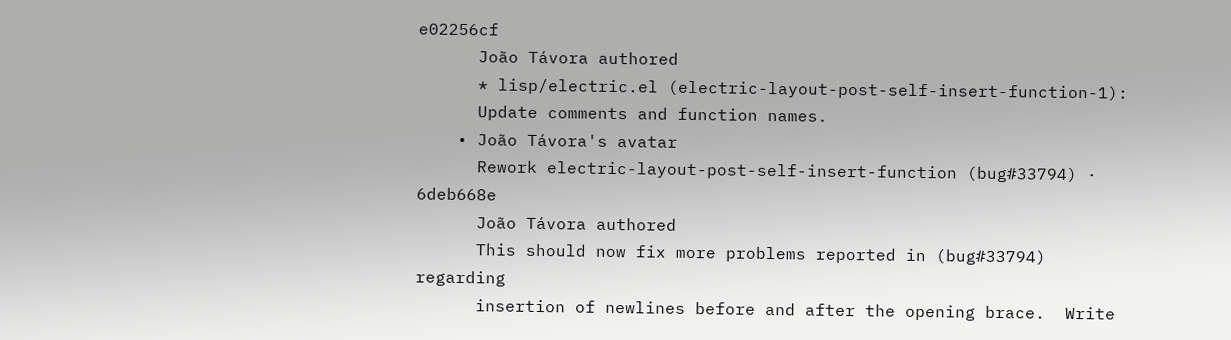e02256cf
      João Távora authored
      * lisp/electric.el (electric-layout-post-self-insert-function-1):
      Update comments and function names.
    • João Távora's avatar
      Rework electric-layout-post-self-insert-function (bug#33794) · 6deb668e
      João Távora authored
      This should now fix more problems reported in (bug#33794) regarding
      insertion of newlines before and after the opening brace.  Write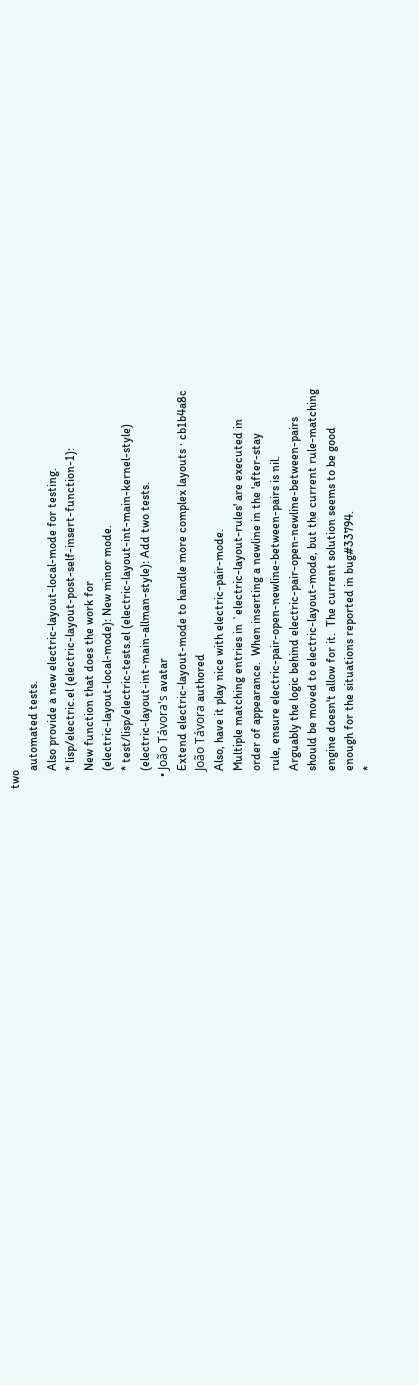two
      automated tests.
      Also provide a new electric-layout-local-mode for testing.
      * lisp/electric.el (electric-layout-post-self-insert-function-1):
      New function that does the work for
      (electric-layout-local-mode): New minor mode.
      * test/lisp/electric-tests.el (electric-layout-int-main-kernel-style)
      (electric-layout-int-main-allman-style): Add two tests.
    • João Távora's avatar
      Extend electric-layout-mode to handle more complex layouts · cb1b4a8c
      João Távora authored
      Also, have it play nice with electric-pair-mode.
      Multiple matching entries in `electric-layout-rules' are executed in
      order of appearance.  When inserting a newline in the 'after-stay
      rule, ensure electric-pair-open-newline-between-pairs is nil.
      Arguably the logic behind electric-pair-open-newline-between-pairs
      should be moved to electric-layout-mode, but the current rule-matching
      engine doesn't allow for it.  The current solution seems to be good
      enough for the situations reported in bug#33794.
      *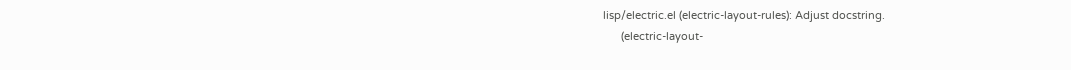lisp/electric.el (electric-layout-rules): Adjust docstring.
      (electric-layout-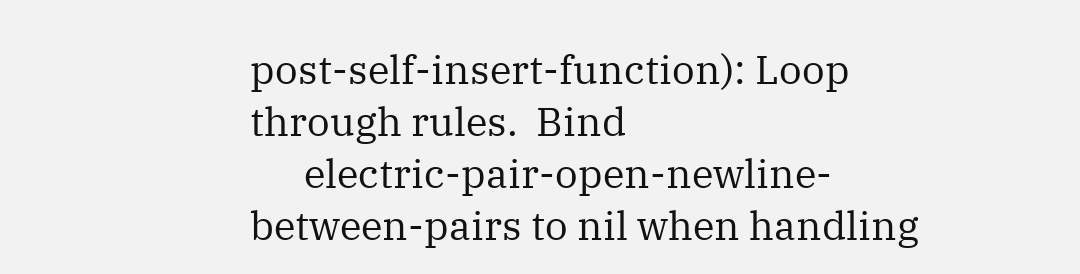post-self-insert-function): Loop through rules.  Bind
      electric-pair-open-newline-between-pairs to nil when handling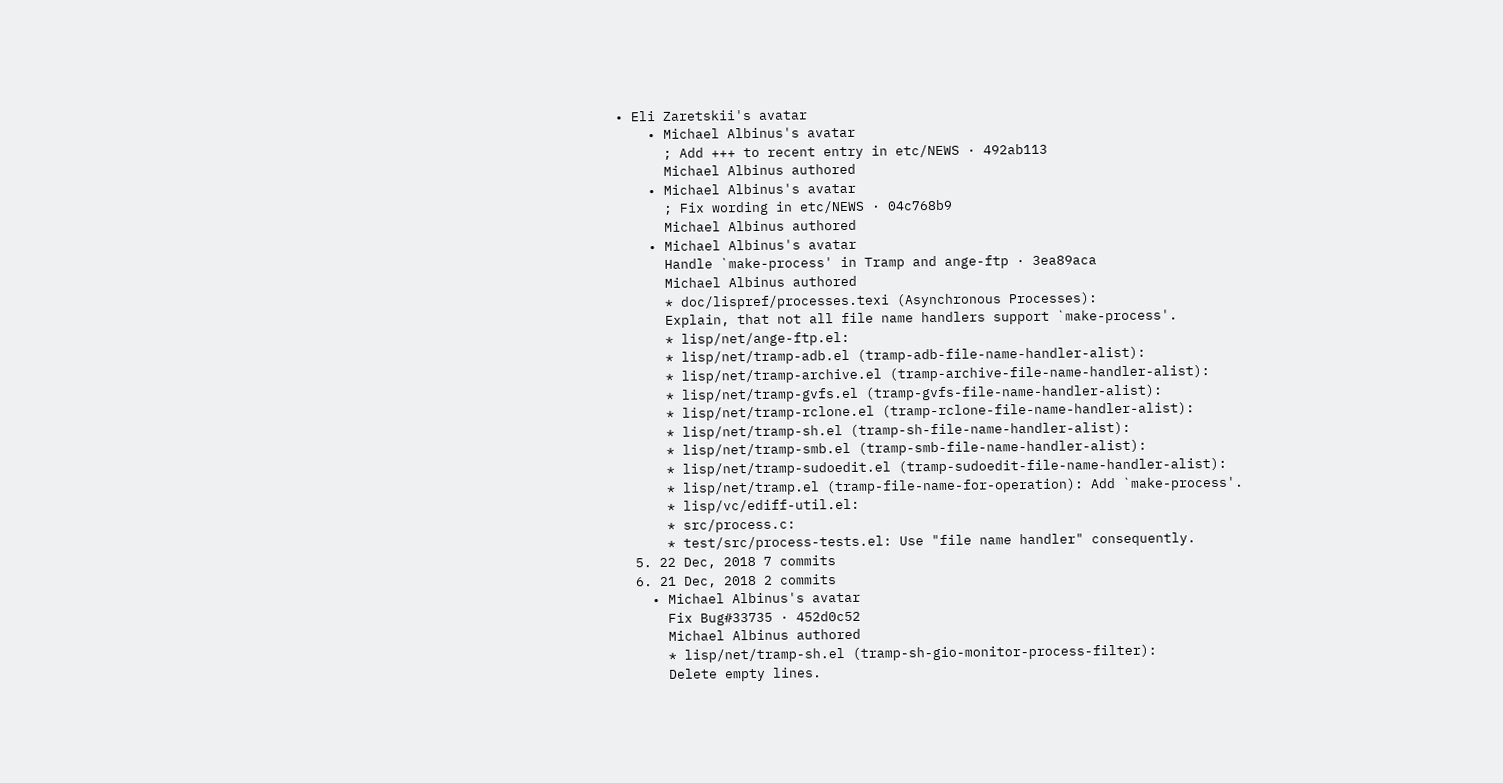• Eli Zaretskii's avatar
    • Michael Albinus's avatar
      ; Add +++ to recent entry in etc/NEWS · 492ab113
      Michael Albinus authored
    • Michael Albinus's avatar
      ; Fix wording in etc/NEWS · 04c768b9
      Michael Albinus authored
    • Michael Albinus's avatar
      Handle `make-process' in Tramp and ange-ftp · 3ea89aca
      Michael Albinus authored
      * doc/lispref/processes.texi (Asynchronous Processes):
      Explain, that not all file name handlers support `make-process'.
      * lisp/net/ange-ftp.el:
      * lisp/net/tramp-adb.el (tramp-adb-file-name-handler-alist):
      * lisp/net/tramp-archive.el (tramp-archive-file-name-handler-alist):
      * lisp/net/tramp-gvfs.el (tramp-gvfs-file-name-handler-alist):
      * lisp/net/tramp-rclone.el (tramp-rclone-file-name-handler-alist):
      * lisp/net/tramp-sh.el (tramp-sh-file-name-handler-alist):
      * lisp/net/tramp-smb.el (tramp-smb-file-name-handler-alist):
      * lisp/net/tramp-sudoedit.el (tramp-sudoedit-file-name-handler-alist):
      * lisp/net/tramp.el (tramp-file-name-for-operation): Add `make-process'.
      * lisp/vc/ediff-util.el:
      * src/process.c:
      * test/src/process-tests.el: Use "file name handler" consequently.
  5. 22 Dec, 2018 7 commits
  6. 21 Dec, 2018 2 commits
    • Michael Albinus's avatar
      Fix Bug#33735 · 452d0c52
      Michael Albinus authored
      * lisp/net/tramp-sh.el (tramp-sh-gio-monitor-process-filter):
      Delete empty lines.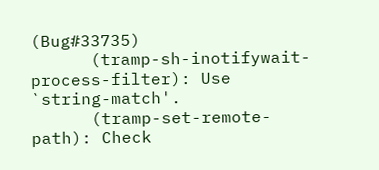(Bug#33735)
      (tramp-sh-inotifywait-process-filter): Use `string-match'.
      (tramp-set-remote-path): Check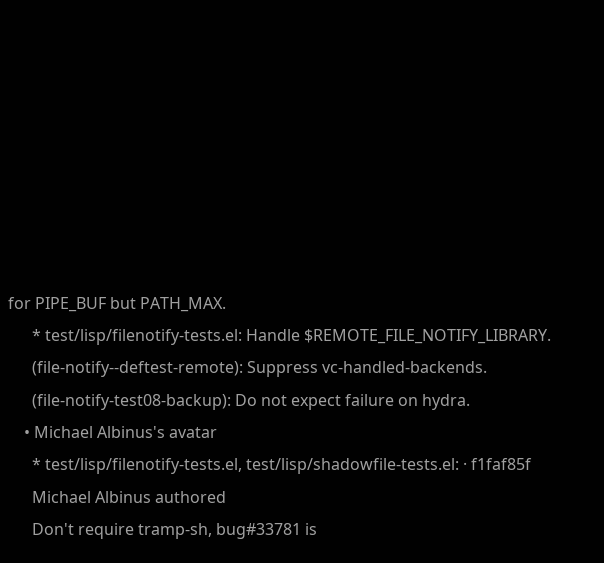for PIPE_BUF but PATH_MAX.
      * test/lisp/filenotify-tests.el: Handle $REMOTE_FILE_NOTIFY_LIBRARY.
      (file-notify--deftest-remote): Suppress vc-handled-backends.
      (file-notify-test08-backup): Do not expect failure on hydra.
    • Michael Albinus's avatar
      * test/lisp/filenotify-tests.el, test/lisp/shadowfile-tests.el: · f1faf85f
      Michael Albinus authored
      Don't require tramp-sh, bug#33781 is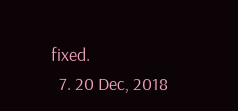fixed.
  7. 20 Dec, 2018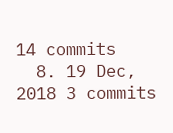14 commits
  8. 19 Dec, 2018 3 commits